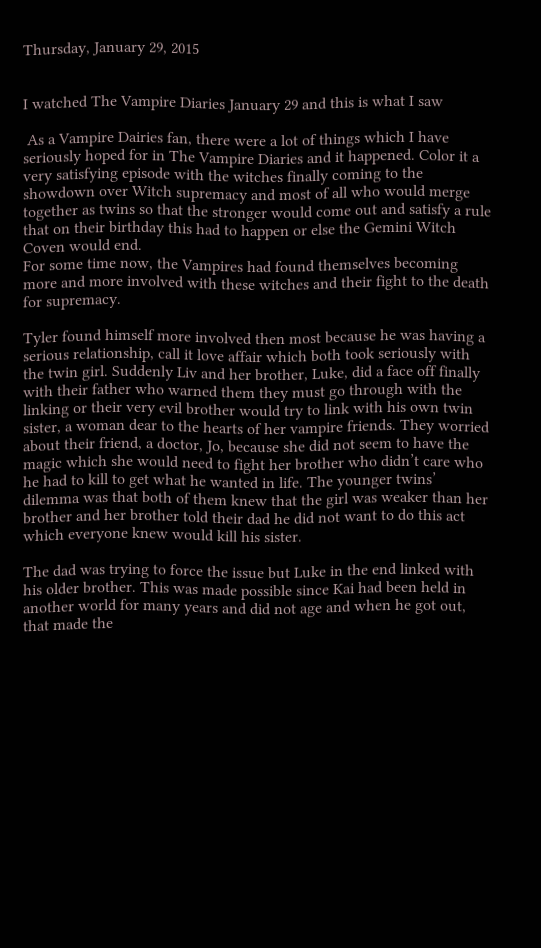Thursday, January 29, 2015


I watched The Vampire Diaries January 29 and this is what I saw

 As a Vampire Dairies fan, there were a lot of things which I have seriously hoped for in The Vampire Diaries and it happened. Color it a very satisfying episode with the witches finally coming to the showdown over Witch supremacy and most of all who would merge together as twins so that the stronger would come out and satisfy a rule that on their birthday this had to happen or else the Gemini Witch Coven would end.
For some time now, the Vampires had found themselves becoming more and more involved with these witches and their fight to the death for supremacy.

Tyler found himself more involved then most because he was having a serious relationship, call it love affair which both took seriously with the twin girl. Suddenly Liv and her brother, Luke, did a face off finally with their father who warned them they must go through with the linking or their very evil brother would try to link with his own twin sister, a woman dear to the hearts of her vampire friends. They worried about their friend, a doctor, Jo, because she did not seem to have the magic which she would need to fight her brother who didn’t care who he had to kill to get what he wanted in life. The younger twins’ dilemma was that both of them knew that the girl was weaker than her brother and her brother told their dad he did not want to do this act which everyone knew would kill his sister.

The dad was trying to force the issue but Luke in the end linked with his older brother. This was made possible since Kai had been held in another world for many years and did not age and when he got out, that made the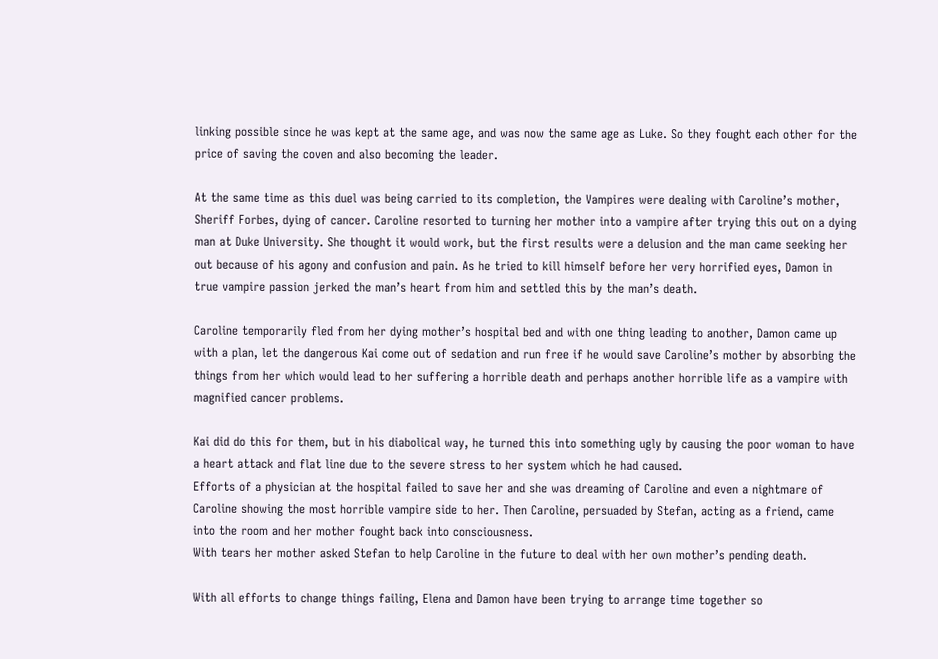linking possible since he was kept at the same age, and was now the same age as Luke. So they fought each other for the price of saving the coven and also becoming the leader.

At the same time as this duel was being carried to its completion, the Vampires were dealing with Caroline’s mother, Sheriff Forbes, dying of cancer. Caroline resorted to turning her mother into a vampire after trying this out on a dying man at Duke University. She thought it would work, but the first results were a delusion and the man came seeking her out because of his agony and confusion and pain. As he tried to kill himself before her very horrified eyes, Damon in true vampire passion jerked the man’s heart from him and settled this by the man’s death.

Caroline temporarily fled from her dying mother’s hospital bed and with one thing leading to another, Damon came up with a plan, let the dangerous Kai come out of sedation and run free if he would save Caroline’s mother by absorbing the things from her which would lead to her suffering a horrible death and perhaps another horrible life as a vampire with magnified cancer problems.

Kai did do this for them, but in his diabolical way, he turned this into something ugly by causing the poor woman to have a heart attack and flat line due to the severe stress to her system which he had caused.
Efforts of a physician at the hospital failed to save her and she was dreaming of Caroline and even a nightmare of Caroline showing the most horrible vampire side to her. Then Caroline, persuaded by Stefan, acting as a friend, came into the room and her mother fought back into consciousness.
With tears her mother asked Stefan to help Caroline in the future to deal with her own mother’s pending death.

With all efforts to change things failing, Elena and Damon have been trying to arrange time together so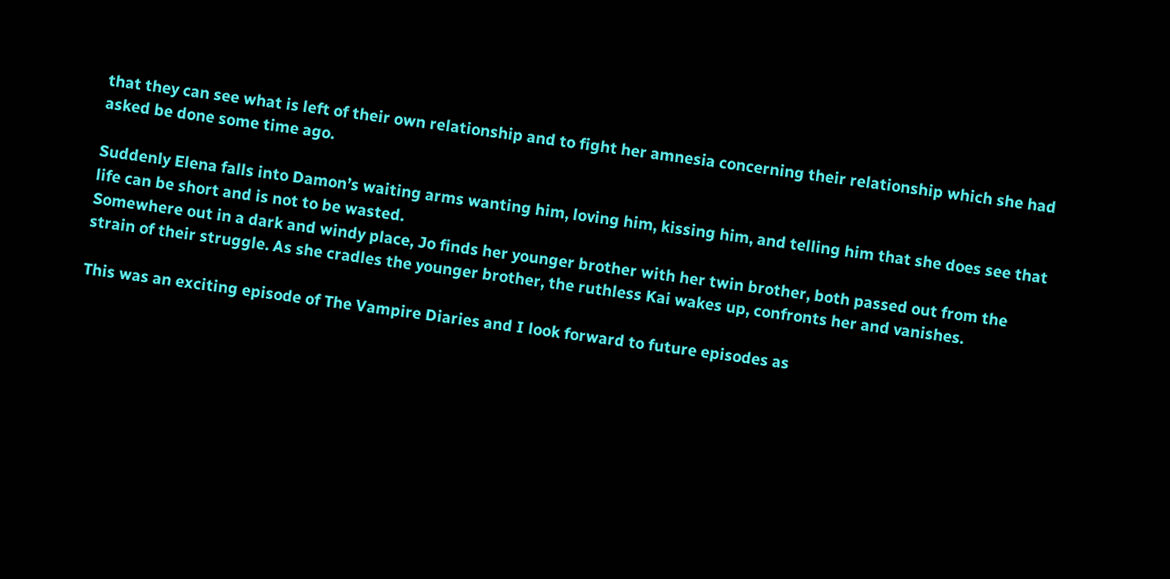that they can see what is left of their own relationship and to fight her amnesia concerning their relationship which she had asked be done some time ago.

Suddenly Elena falls into Damon’s waiting arms wanting him, loving him, kissing him, and telling him that she does see that life can be short and is not to be wasted.
Somewhere out in a dark and windy place, Jo finds her younger brother with her twin brother, both passed out from the strain of their struggle. As she cradles the younger brother, the ruthless Kai wakes up, confronts her and vanishes.

This was an exciting episode of The Vampire Diaries and I look forward to future episodes as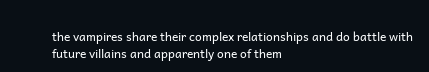the vampires share their complex relationships and do battle with future villains and apparently one of them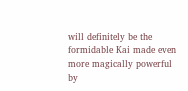will definitely be the formidable Kai made even more magically powerful by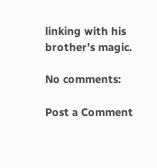linking with his brother’s magic.

No comments:

Post a Comment